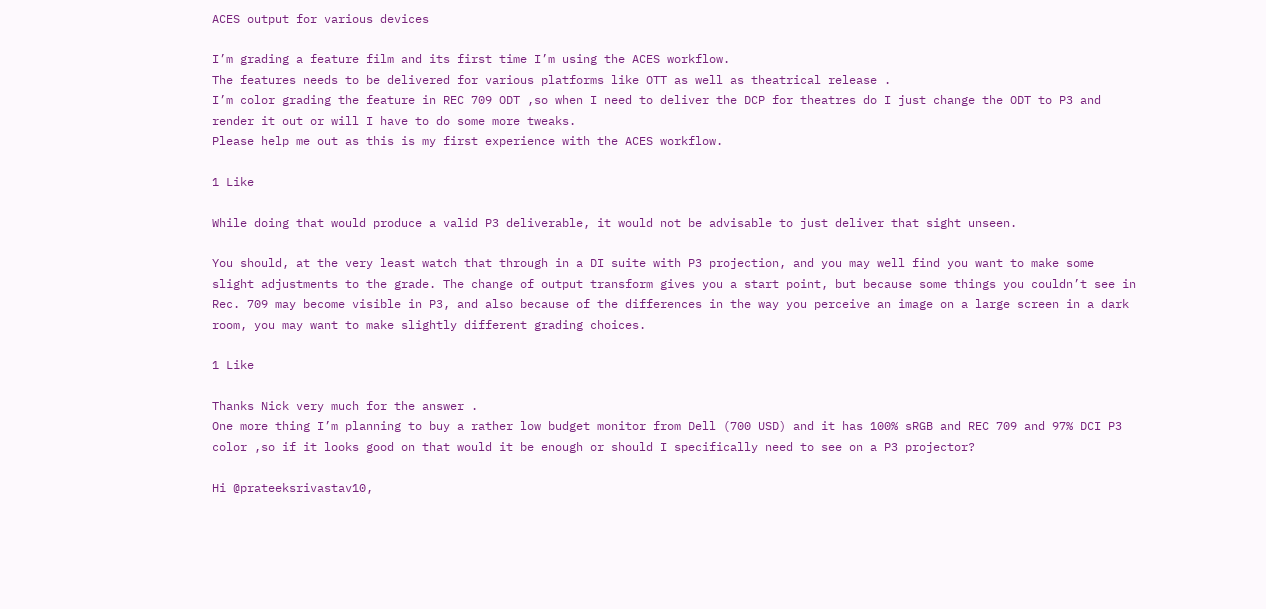ACES output for various devices

I’m grading a feature film and its first time I’m using the ACES workflow.
The features needs to be delivered for various platforms like OTT as well as theatrical release .
I’m color grading the feature in REC 709 ODT ,so when I need to deliver the DCP for theatres do I just change the ODT to P3 and render it out or will I have to do some more tweaks.
Please help me out as this is my first experience with the ACES workflow.

1 Like

While doing that would produce a valid P3 deliverable, it would not be advisable to just deliver that sight unseen.

You should, at the very least watch that through in a DI suite with P3 projection, and you may well find you want to make some slight adjustments to the grade. The change of output transform gives you a start point, but because some things you couldn’t see in Rec. 709 may become visible in P3, and also because of the differences in the way you perceive an image on a large screen in a dark room, you may want to make slightly different grading choices.

1 Like

Thanks Nick very much for the answer .
One more thing I’m planning to buy a rather low budget monitor from Dell (700 USD) and it has 100% sRGB and REC 709 and 97% DCI P3 color ,so if it looks good on that would it be enough or should I specifically need to see on a P3 projector?

Hi @prateeksrivastav10,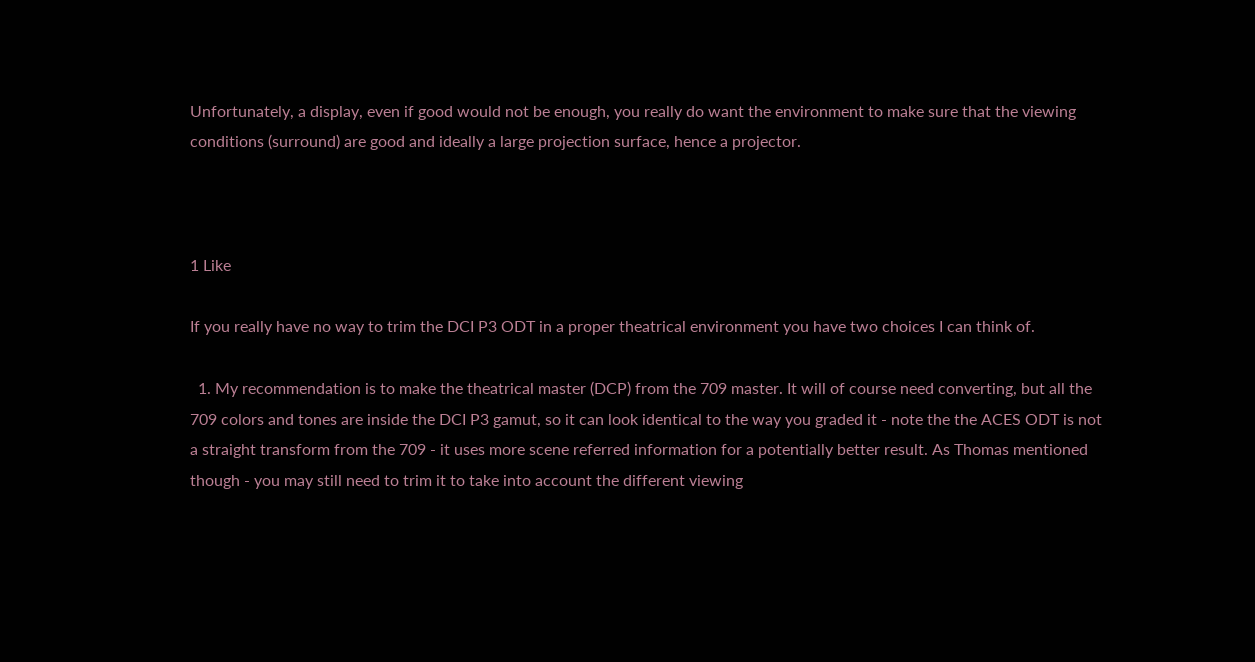Unfortunately, a display, even if good would not be enough, you really do want the environment to make sure that the viewing conditions (surround) are good and ideally a large projection surface, hence a projector.



1 Like

If you really have no way to trim the DCI P3 ODT in a proper theatrical environment you have two choices I can think of.

  1. My recommendation is to make the theatrical master (DCP) from the 709 master. It will of course need converting, but all the 709 colors and tones are inside the DCI P3 gamut, so it can look identical to the way you graded it - note the the ACES ODT is not a straight transform from the 709 - it uses more scene referred information for a potentially better result. As Thomas mentioned though - you may still need to trim it to take into account the different viewing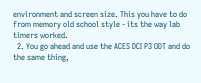environment and screen size. This you have to do from memory old school style - its the way lab timers worked.
  2. You go ahead and use the ACES DCI P3 ODT and do the same thing,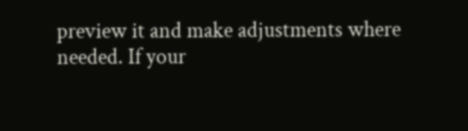preview it and make adjustments where needed. If your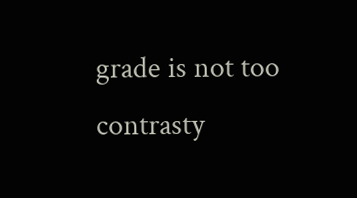grade is not too contrasty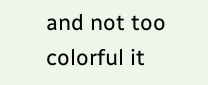and not too colorful it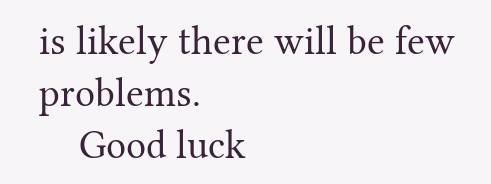is likely there will be few problems.
    Good luck